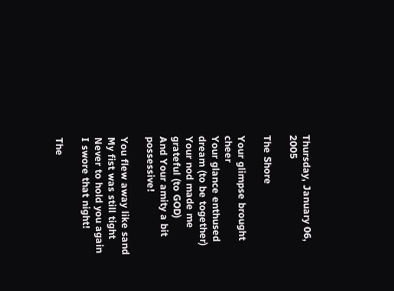Thursday, January 06, 2005

The Shore

Your glimpse brought cheer
Your glance enthused dream (to be together)
Your nod made me grateful (to GOD)
And Your amity a bit possessive!

You flew away like sand
My fist was still tight
Never to hold you again
I swore that night!

The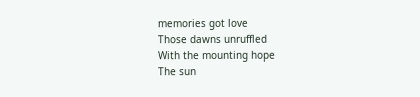memories got love
Those dawns unruffled
With the mounting hope
The sun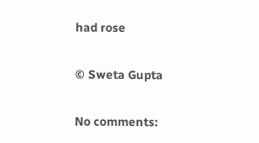had rose

© Sweta Gupta

No comments: